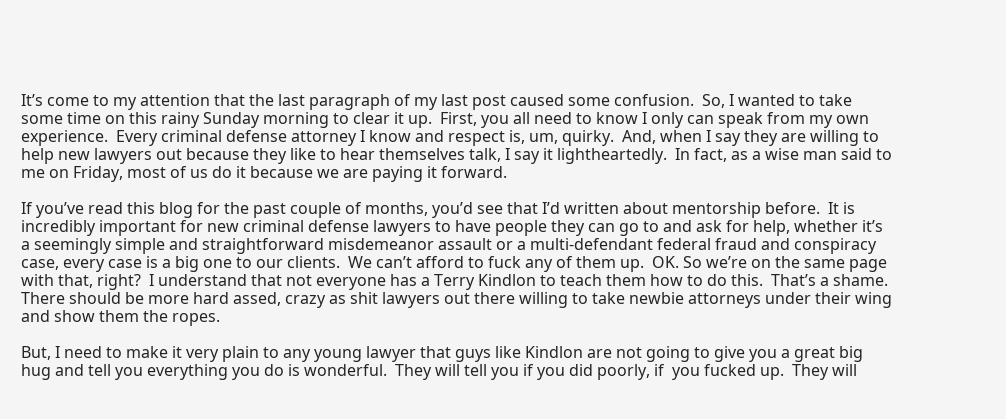It’s come to my attention that the last paragraph of my last post caused some confusion.  So, I wanted to take some time on this rainy Sunday morning to clear it up.  First, you all need to know I only can speak from my own experience.  Every criminal defense attorney I know and respect is, um, quirky.  And, when I say they are willing to help new lawyers out because they like to hear themselves talk, I say it lightheartedly.  In fact, as a wise man said to me on Friday, most of us do it because we are paying it forward.

If you’ve read this blog for the past couple of months, you’d see that I’d written about mentorship before.  It is incredibly important for new criminal defense lawyers to have people they can go to and ask for help, whether it’s a seemingly simple and straightforward misdemeanor assault or a multi-defendant federal fraud and conspiracy case, every case is a big one to our clients.  We can’t afford to fuck any of them up.  OK. So we’re on the same page with that, right?  I understand that not everyone has a Terry Kindlon to teach them how to do this.  That’s a shame. There should be more hard assed, crazy as shit lawyers out there willing to take newbie attorneys under their wing and show them the ropes.

But, I need to make it very plain to any young lawyer that guys like Kindlon are not going to give you a great big hug and tell you everything you do is wonderful.  They will tell you if you did poorly, if  you fucked up.  They will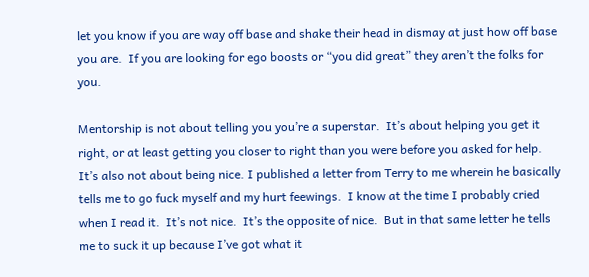let you know if you are way off base and shake their head in dismay at just how off base you are.  If you are looking for ego boosts or “you did great” they aren’t the folks for you.

Mentorship is not about telling you you’re a superstar.  It’s about helping you get it right, or at least getting you closer to right than you were before you asked for help.  It’s also not about being nice. I published a letter from Terry to me wherein he basically tells me to go fuck myself and my hurt feewings.  I know at the time I probably cried when I read it.  It’s not nice.  It’s the opposite of nice.  But in that same letter he tells me to suck it up because I’ve got what it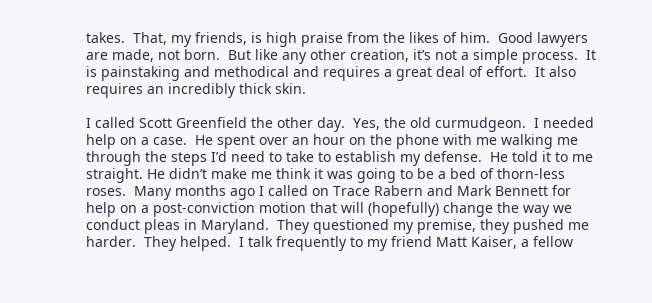takes.  That, my friends, is high praise from the likes of him.  Good lawyers are made, not born.  But like any other creation, it’s not a simple process.  It is painstaking and methodical and requires a great deal of effort.  It also requires an incredibly thick skin.

I called Scott Greenfield the other day.  Yes, the old curmudgeon.  I needed help on a case.  He spent over an hour on the phone with me walking me through the steps I’d need to take to establish my defense.  He told it to me straight. He didn’t make me think it was going to be a bed of thorn-less roses.  Many months ago I called on Trace Rabern and Mark Bennett for help on a post-conviction motion that will (hopefully) change the way we conduct pleas in Maryland.  They questioned my premise, they pushed me harder.  They helped.  I talk frequently to my friend Matt Kaiser, a fellow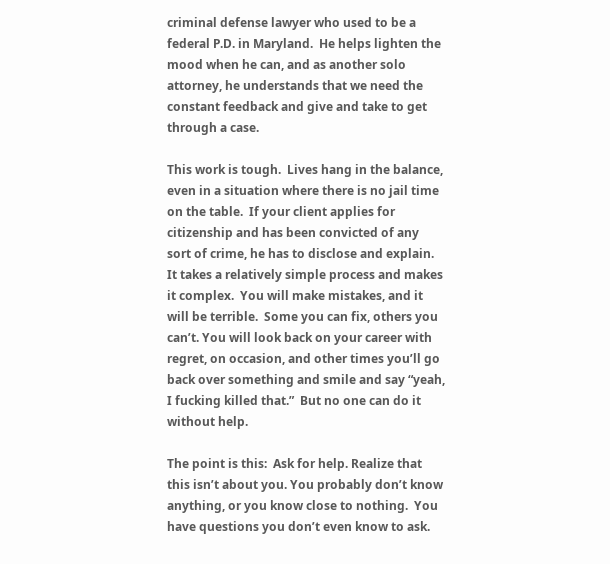criminal defense lawyer who used to be a federal P.D. in Maryland.  He helps lighten the mood when he can, and as another solo attorney, he understands that we need the constant feedback and give and take to get through a case.

This work is tough.  Lives hang in the balance, even in a situation where there is no jail time on the table.  If your client applies for citizenship and has been convicted of any sort of crime, he has to disclose and explain. It takes a relatively simple process and makes it complex.  You will make mistakes, and it will be terrible.  Some you can fix, others you can’t. You will look back on your career with regret, on occasion, and other times you’ll go back over something and smile and say “yeah, I fucking killed that.”  But no one can do it without help.

The point is this:  Ask for help. Realize that this isn’t about you. You probably don’t know anything, or you know close to nothing.  You have questions you don’t even know to ask.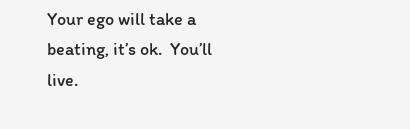Your ego will take a beating, it’s ok.  You’ll live.